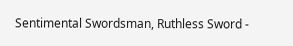Sentimental Swordsman, Ruthless Sword -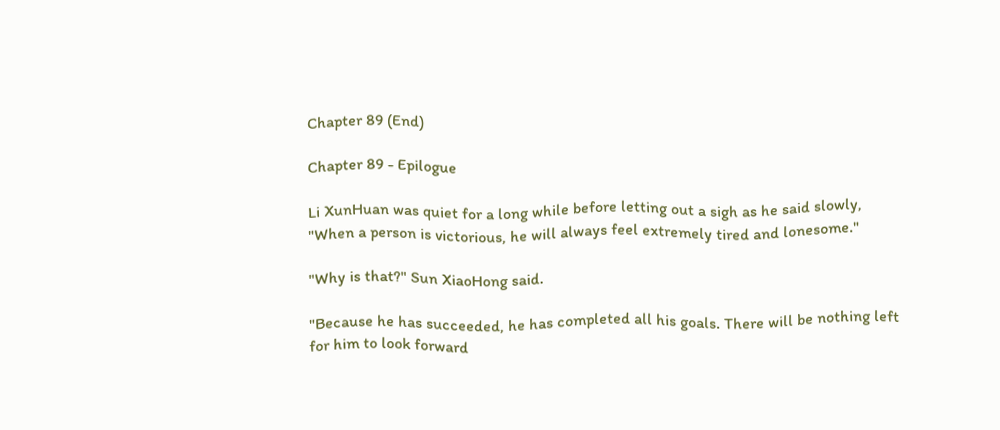Chapter 89 (End)

Chapter 89 - Epilogue

Li XunHuan was quiet for a long while before letting out a sigh as he said slowly, "When a person is victorious, he will always feel extremely tired and lonesome."

"Why is that?" Sun XiaoHong said.

"Because he has succeeded, he has completed all his goals. There will be nothing left for him to look forward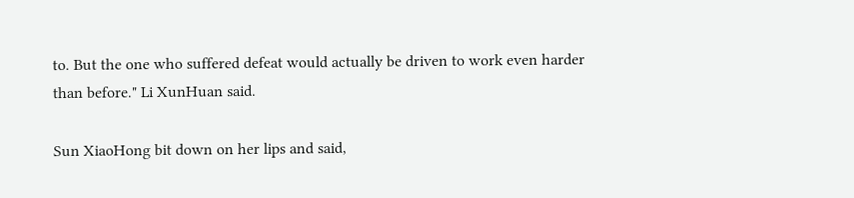to. But the one who suffered defeat would actually be driven to work even harder than before." Li XunHuan said.

Sun XiaoHong bit down on her lips and said,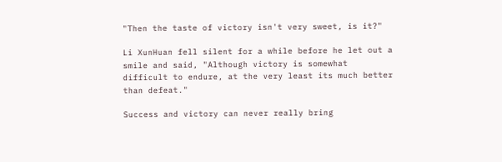"Then the taste of victory isn't very sweet, is it?"

Li XunHuan fell silent for a while before he let out a smile and said, "Although victory is somewhat difficult to endure, at the very least its much better than defeat."

Success and victory can never really bring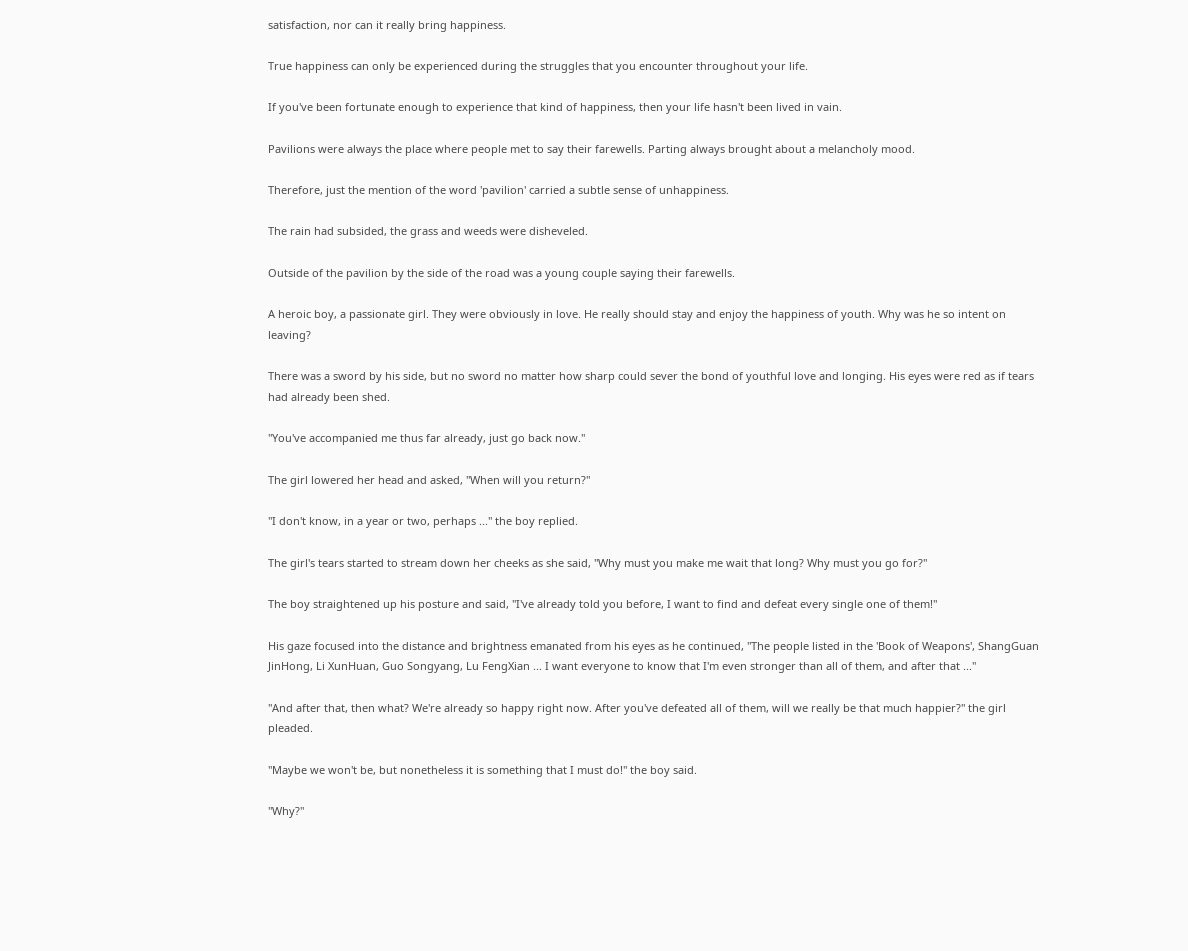satisfaction, nor can it really bring happiness.

True happiness can only be experienced during the struggles that you encounter throughout your life.

If you've been fortunate enough to experience that kind of happiness, then your life hasn't been lived in vain.

Pavilions were always the place where people met to say their farewells. Parting always brought about a melancholy mood.

Therefore, just the mention of the word 'pavilion' carried a subtle sense of unhappiness.

The rain had subsided, the grass and weeds were disheveled.

Outside of the pavilion by the side of the road was a young couple saying their farewells.

A heroic boy, a passionate girl. They were obviously in love. He really should stay and enjoy the happiness of youth. Why was he so intent on leaving?

There was a sword by his side, but no sword no matter how sharp could sever the bond of youthful love and longing. His eyes were red as if tears had already been shed.

"You've accompanied me thus far already, just go back now."

The girl lowered her head and asked, "When will you return?"

"I don't know, in a year or two, perhaps ..." the boy replied.

The girl's tears started to stream down her cheeks as she said, "Why must you make me wait that long? Why must you go for?"

The boy straightened up his posture and said, "I've already told you before, I want to find and defeat every single one of them!"

His gaze focused into the distance and brightness emanated from his eyes as he continued, "The people listed in the 'Book of Weapons', ShangGuan JinHong, Li XunHuan, Guo Songyang, Lu FengXian ... I want everyone to know that I'm even stronger than all of them, and after that ..."

"And after that, then what? We're already so happy right now. After you've defeated all of them, will we really be that much happier?" the girl pleaded.

"Maybe we won't be, but nonetheless it is something that I must do!" the boy said.

"Why?"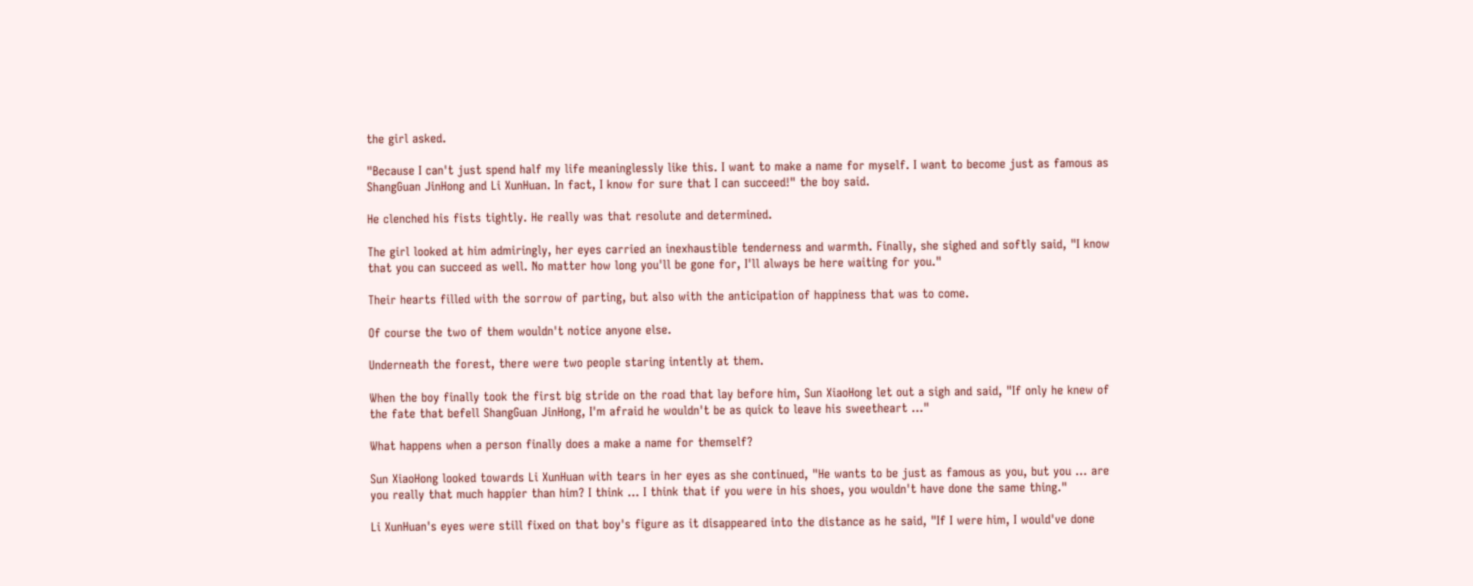the girl asked.

"Because I can't just spend half my life meaninglessly like this. I want to make a name for myself. I want to become just as famous as ShangGuan JinHong and Li XunHuan. In fact, I know for sure that I can succeed!" the boy said.

He clenched his fists tightly. He really was that resolute and determined.

The girl looked at him admiringly, her eyes carried an inexhaustible tenderness and warmth. Finally, she sighed and softly said, "I know that you can succeed as well. No matter how long you'll be gone for, I'll always be here waiting for you."

Their hearts filled with the sorrow of parting, but also with the anticipation of happiness that was to come.

Of course the two of them wouldn't notice anyone else.

Underneath the forest, there were two people staring intently at them.

When the boy finally took the first big stride on the road that lay before him, Sun XiaoHong let out a sigh and said, "If only he knew of the fate that befell ShangGuan JinHong, I'm afraid he wouldn't be as quick to leave his sweetheart ..."

What happens when a person finally does a make a name for themself?

Sun XiaoHong looked towards Li XunHuan with tears in her eyes as she continued, "He wants to be just as famous as you, but you ... are you really that much happier than him? I think ... I think that if you were in his shoes, you wouldn't have done the same thing."

Li XunHuan's eyes were still fixed on that boy's figure as it disappeared into the distance as he said, "If I were him, I would've done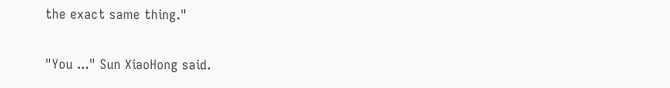the exact same thing."

"You ..." Sun XiaoHong said.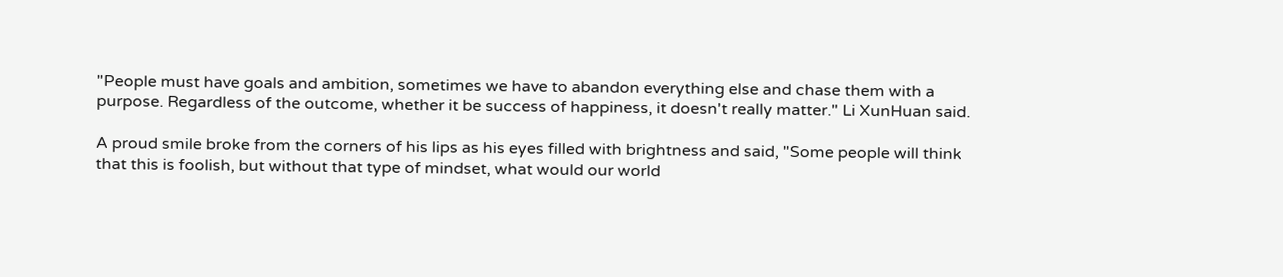"People must have goals and ambition, sometimes we have to abandon everything else and chase them with a purpose. Regardless of the outcome, whether it be success of happiness, it doesn't really matter." Li XunHuan said.

A proud smile broke from the corners of his lips as his eyes filled with brightness and said, "Some people will think that this is foolish, but without that type of mindset, what would our world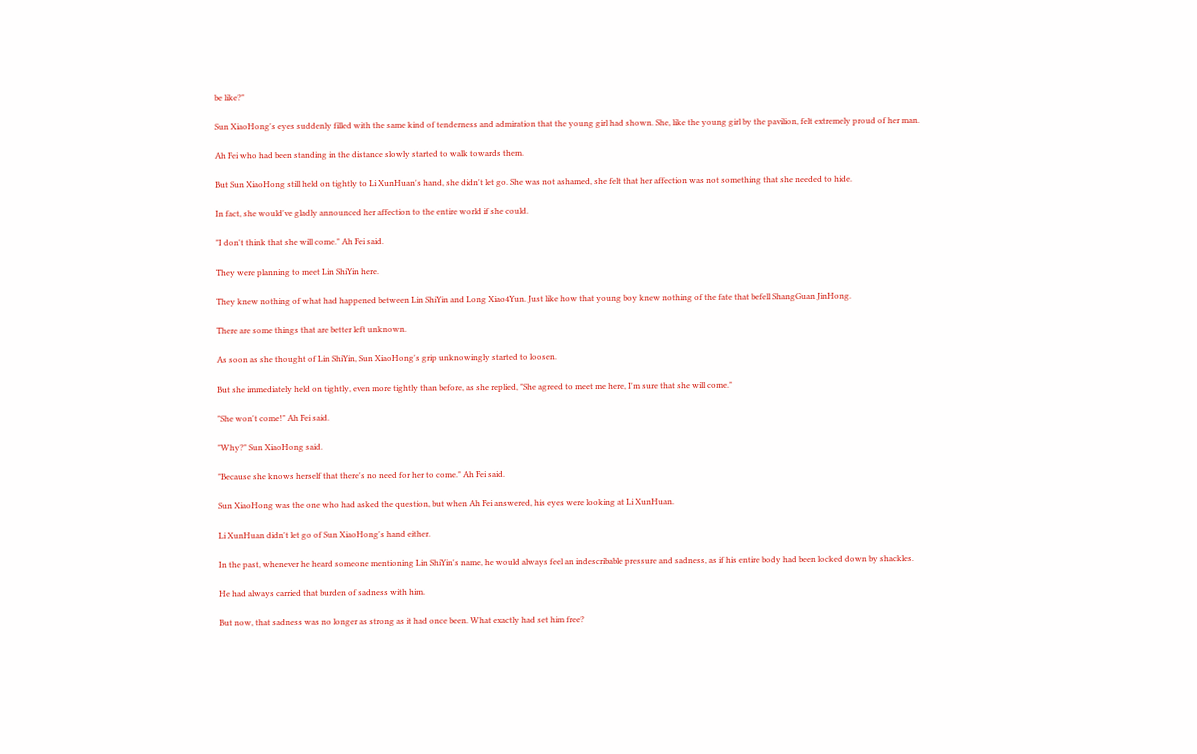be like?"

Sun XiaoHong's eyes suddenly filled with the same kind of tenderness and admiration that the young girl had shown. She, like the young girl by the pavilion, felt extremely proud of her man.

Ah Fei who had been standing in the distance slowly started to walk towards them.

But Sun XiaoHong still held on tightly to Li XunHuan's hand, she didn't let go. She was not ashamed, she felt that her affection was not something that she needed to hide.

In fact, she would've gladly announced her affection to the entire world if she could.

"I don't think that she will come." Ah Fei said.

They were planning to meet Lin ShiYin here.

They knew nothing of what had happened between Lin ShiYin and Long Xiao4Yun. Just like how that young boy knew nothing of the fate that befell ShangGuan JinHong.

There are some things that are better left unknown.

As soon as she thought of Lin ShiYin, Sun XiaoHong's grip unknowingly started to loosen.

But she immediately held on tightly, even more tightly than before, as she replied, "She agreed to meet me here, I'm sure that she will come."

"She won't come!" Ah Fei said.

"Why?" Sun XiaoHong said.

"Because she knows herself that there's no need for her to come." Ah Fei said.

Sun XiaoHong was the one who had asked the question, but when Ah Fei answered, his eyes were looking at Li XunHuan.

Li XunHuan didn't let go of Sun XiaoHong's hand either.

In the past, whenever he heard someone mentioning Lin ShiYin's name, he would always feel an indescribable pressure and sadness, as if his entire body had been locked down by shackles.

He had always carried that burden of sadness with him.

But now, that sadness was no longer as strong as it had once been. What exactly had set him free?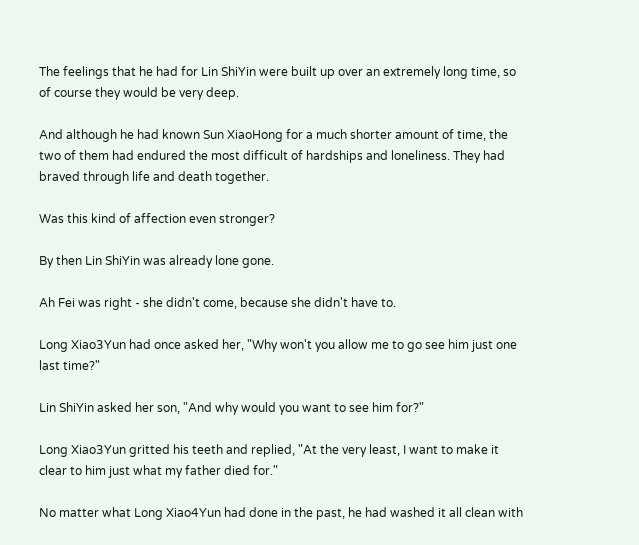The feelings that he had for Lin ShiYin were built up over an extremely long time, so of course they would be very deep.

And although he had known Sun XiaoHong for a much shorter amount of time, the two of them had endured the most difficult of hardships and loneliness. They had braved through life and death together.

Was this kind of affection even stronger?

By then Lin ShiYin was already lone gone.

Ah Fei was right - she didn't come, because she didn't have to.

Long Xiao3Yun had once asked her, "Why won't you allow me to go see him just one last time?"

Lin ShiYin asked her son, "And why would you want to see him for?"

Long Xiao3Yun gritted his teeth and replied, "At the very least, I want to make it clear to him just what my father died for."

No matter what Long Xiao4Yun had done in the past, he had washed it all clean with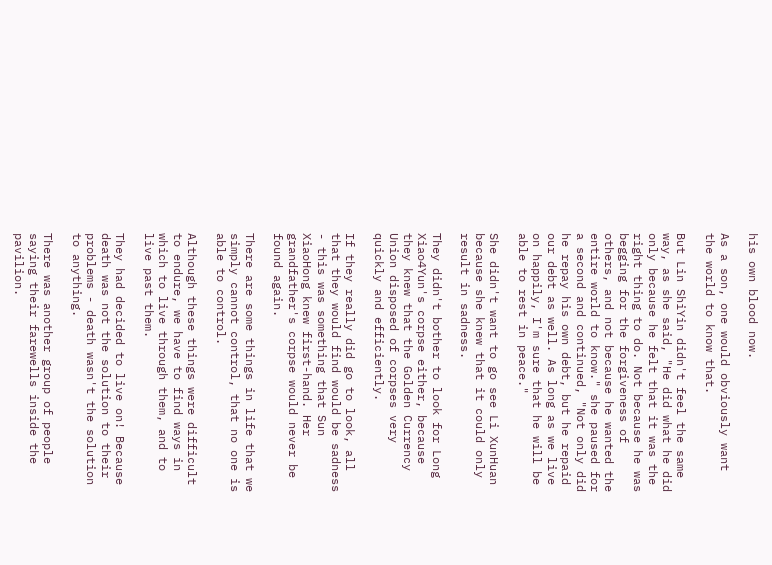his own blood now.

As a son, one would obviously want the world to know that.

But Lin ShiYin didn't feel the same way, as she said, "He did what he did only because he felt that it was the right thing to do. Not because he was begging for the forgiveness of others, and not because he wanted the entire world to know." she paused for a second and continued, "Not only did he repay his own debt, but he repaid our debt as well. As long as we live on happily, I'm sure that he will be able to rest in peace."

She didn't want to go see Li XunHuan because she knew that it could only result in sadness.

They didn't bother to look for Long Xiao4Yun's corpse either, because they knew that the Golden Currency Union disposed of corpses very quickly and efficiently.

If they really did go to look, all that they would find would be sadness - this was something that Sun XiaoHong knew first-hand. Her grandfather's corpse would never be found again.

There are some things in life that we simply cannot control, that no one is able to control.

Although these things were difficult to endure, we have to find ways in which to live through them, and to live past them.

They had decided to live on! Because death was not the solution to their problems - death wasn't the solution to anything.

There was another group of people saying their farewells inside the pavilion.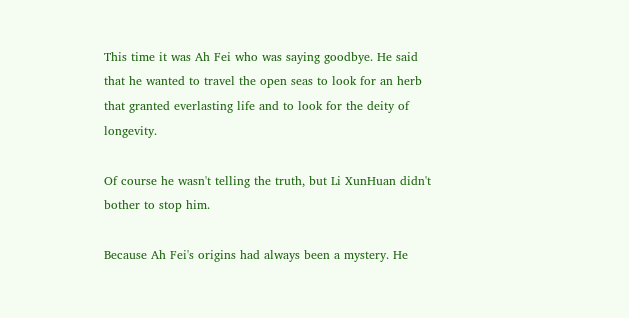This time it was Ah Fei who was saying goodbye. He said that he wanted to travel the open seas to look for an herb that granted everlasting life and to look for the deity of longevity.

Of course he wasn't telling the truth, but Li XunHuan didn't bother to stop him.

Because Ah Fei's origins had always been a mystery. He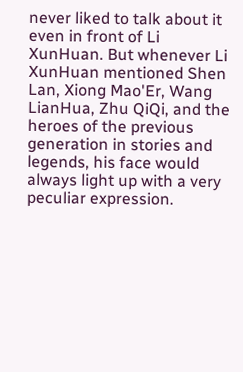never liked to talk about it even in front of Li XunHuan. But whenever Li XunHuan mentioned Shen Lan, Xiong Mao'Er, Wang LianHua, Zhu QiQi, and the heroes of the previous generation in stories and legends, his face would always light up with a very peculiar expression.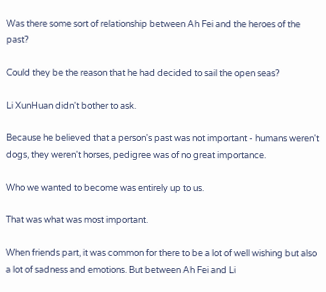Was there some sort of relationship between Ah Fei and the heroes of the past?

Could they be the reason that he had decided to sail the open seas?

Li XunHuan didn't bother to ask.

Because he believed that a person's past was not important - humans weren't dogs, they weren't horses, pedigree was of no great importance.

Who we wanted to become was entirely up to us.

That was what was most important.

When friends part, it was common for there to be a lot of well wishing but also a lot of sadness and emotions. But between Ah Fei and Li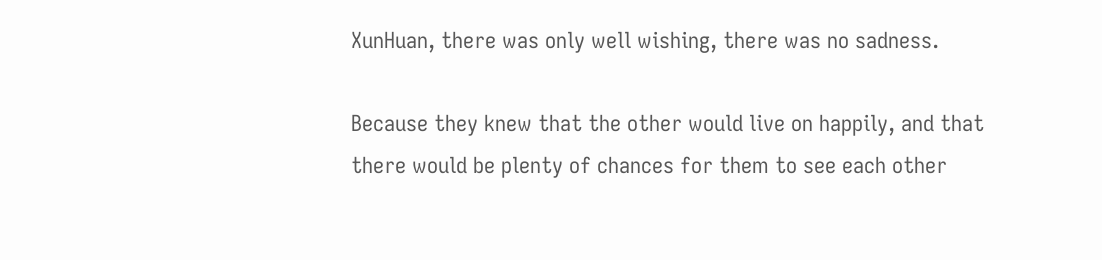XunHuan, there was only well wishing, there was no sadness.

Because they knew that the other would live on happily, and that there would be plenty of chances for them to see each other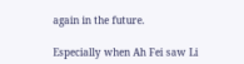again in the future.

Especially when Ah Fei saw Li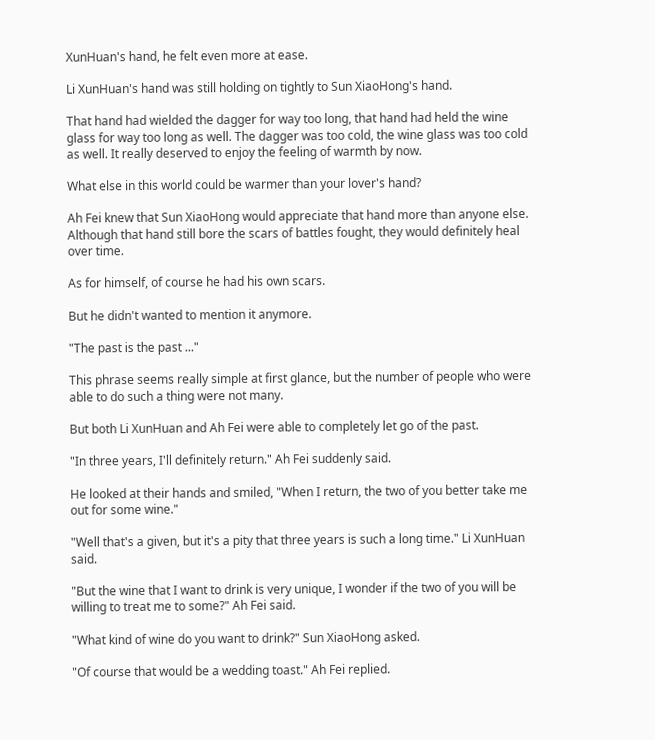XunHuan's hand, he felt even more at ease.

Li XunHuan's hand was still holding on tightly to Sun XiaoHong's hand.

That hand had wielded the dagger for way too long, that hand had held the wine glass for way too long as well. The dagger was too cold, the wine glass was too cold as well. It really deserved to enjoy the feeling of warmth by now.

What else in this world could be warmer than your lover's hand?

Ah Fei knew that Sun XiaoHong would appreciate that hand more than anyone else. Although that hand still bore the scars of battles fought, they would definitely heal over time.

As for himself, of course he had his own scars.

But he didn't wanted to mention it anymore.

"The past is the past ..."

This phrase seems really simple at first glance, but the number of people who were able to do such a thing were not many.

But both Li XunHuan and Ah Fei were able to completely let go of the past.

"In three years, I'll definitely return." Ah Fei suddenly said.

He looked at their hands and smiled, "When I return, the two of you better take me out for some wine."

"Well that's a given, but it's a pity that three years is such a long time." Li XunHuan said.

"But the wine that I want to drink is very unique, I wonder if the two of you will be willing to treat me to some?" Ah Fei said.

"What kind of wine do you want to drink?" Sun XiaoHong asked.

"Of course that would be a wedding toast." Ah Fei replied.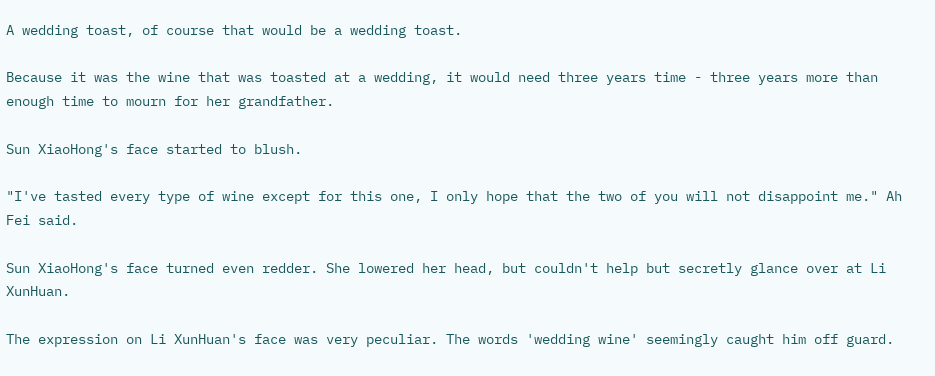A wedding toast, of course that would be a wedding toast.

Because it was the wine that was toasted at a wedding, it would need three years time - three years more than enough time to mourn for her grandfather.

Sun XiaoHong's face started to blush.

"I've tasted every type of wine except for this one, I only hope that the two of you will not disappoint me." Ah Fei said.

Sun XiaoHong's face turned even redder. She lowered her head, but couldn't help but secretly glance over at Li XunHuan.

The expression on Li XunHuan's face was very peculiar. The words 'wedding wine' seemingly caught him off guard.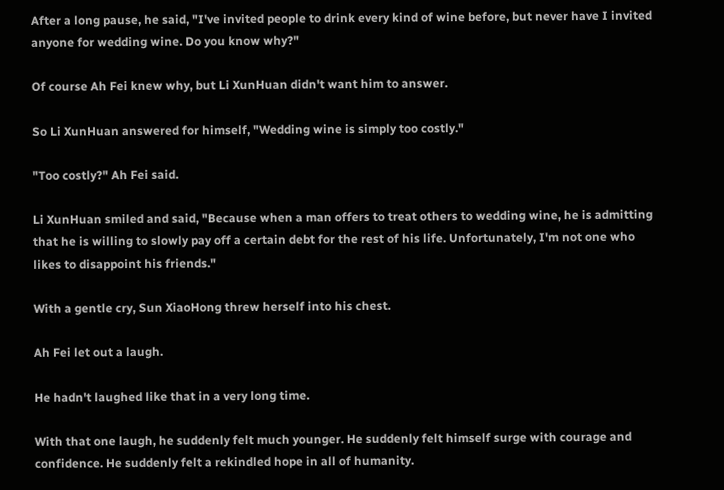After a long pause, he said, "I've invited people to drink every kind of wine before, but never have I invited anyone for wedding wine. Do you know why?"

Of course Ah Fei knew why, but Li XunHuan didn't want him to answer.

So Li XunHuan answered for himself, "Wedding wine is simply too costly."

"Too costly?" Ah Fei said.

Li XunHuan smiled and said, "Because when a man offers to treat others to wedding wine, he is admitting that he is willing to slowly pay off a certain debt for the rest of his life. Unfortunately, I'm not one who likes to disappoint his friends."

With a gentle cry, Sun XiaoHong threw herself into his chest.

Ah Fei let out a laugh.

He hadn't laughed like that in a very long time.

With that one laugh, he suddenly felt much younger. He suddenly felt himself surge with courage and confidence. He suddenly felt a rekindled hope in all of humanity.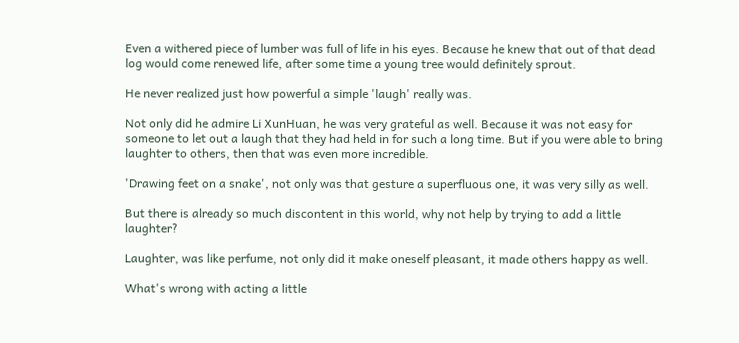Even a withered piece of lumber was full of life in his eyes. Because he knew that out of that dead log would come renewed life, after some time a young tree would definitely sprout.

He never realized just how powerful a simple 'laugh' really was.

Not only did he admire Li XunHuan, he was very grateful as well. Because it was not easy for someone to let out a laugh that they had held in for such a long time. But if you were able to bring laughter to others, then that was even more incredible.

'Drawing feet on a snake', not only was that gesture a superfluous one, it was very silly as well.

But there is already so much discontent in this world, why not help by trying to add a little laughter?

Laughter, was like perfume, not only did it make oneself pleasant, it made others happy as well.

What's wrong with acting a little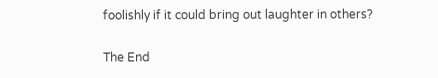foolishly if it could bring out laughter in others?

The End